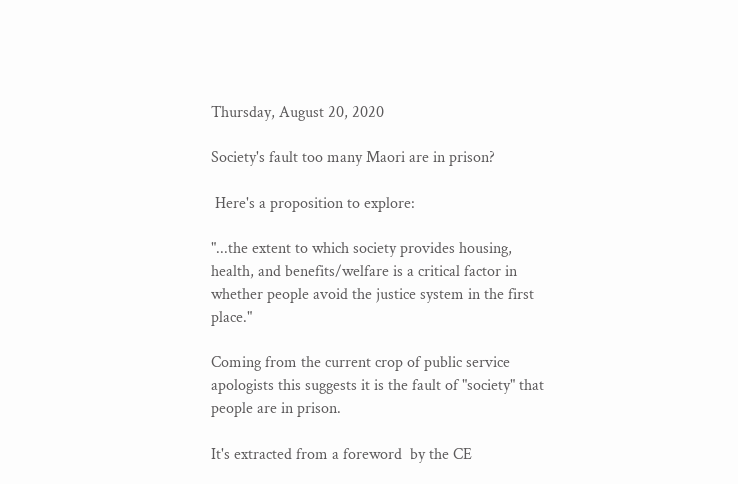Thursday, August 20, 2020

Society's fault too many Maori are in prison?

 Here's a proposition to explore:

"...the extent to which society provides housing, health, and benefits/welfare is a critical factor in whether people avoid the justice system in the first place."

Coming from the current crop of public service apologists this suggests it is the fault of "society" that people are in prison.

It's extracted from a foreword  by the CE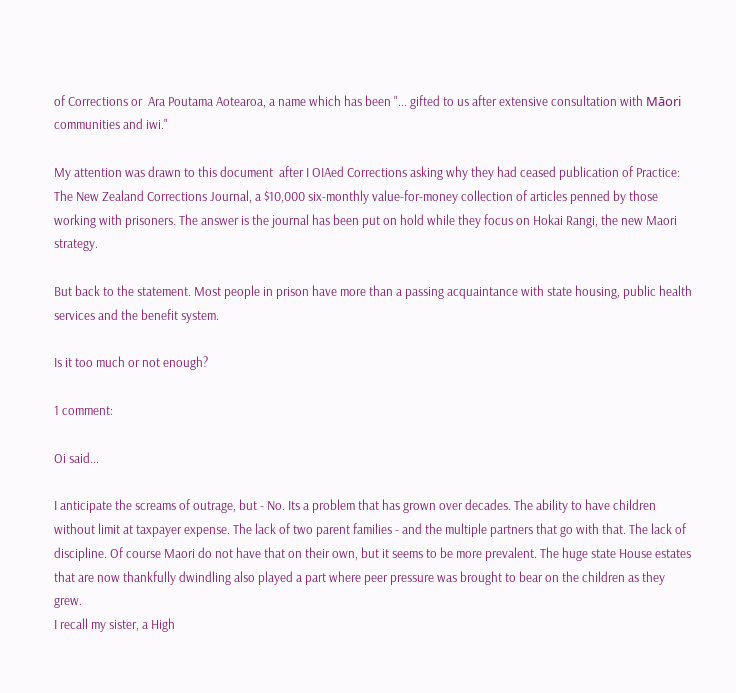of Corrections or  Ara Poutama Aotearoa, a name which has been "... gifted to us after extensive consultation with Māori communities and iwi."

My attention was drawn to this document  after I OIAed Corrections asking why they had ceased publication of Practice: The New Zealand Corrections Journal, a $10,000 six-monthly value-for-money collection of articles penned by those working with prisoners. The answer is the journal has been put on hold while they focus on Hokai Rangi, the new Maori strategy.

But back to the statement. Most people in prison have more than a passing acquaintance with state housing, public health services and the benefit system.

Is it too much or not enough?

1 comment:

Oi said...

I anticipate the screams of outrage, but - No. Its a problem that has grown over decades. The ability to have children without limit at taxpayer expense. The lack of two parent families - and the multiple partners that go with that. The lack of discipline. Of course Maori do not have that on their own, but it seems to be more prevalent. The huge state House estates that are now thankfully dwindling also played a part where peer pressure was brought to bear on the children as they grew.
I recall my sister, a High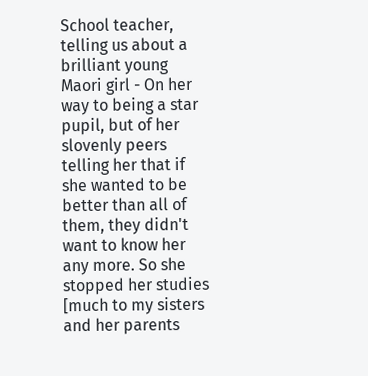School teacher, telling us about a brilliant young Maori girl - On her way to being a star pupil, but of her slovenly peers telling her that if she wanted to be better than all of them, they didn't want to know her any more. So she stopped her studies [much to my sisters and her parents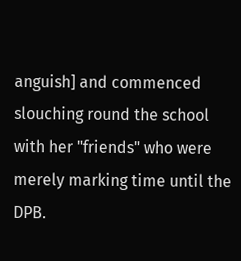anguish] and commenced slouching round the school with her "friends" who were merely marking time until the DPB.